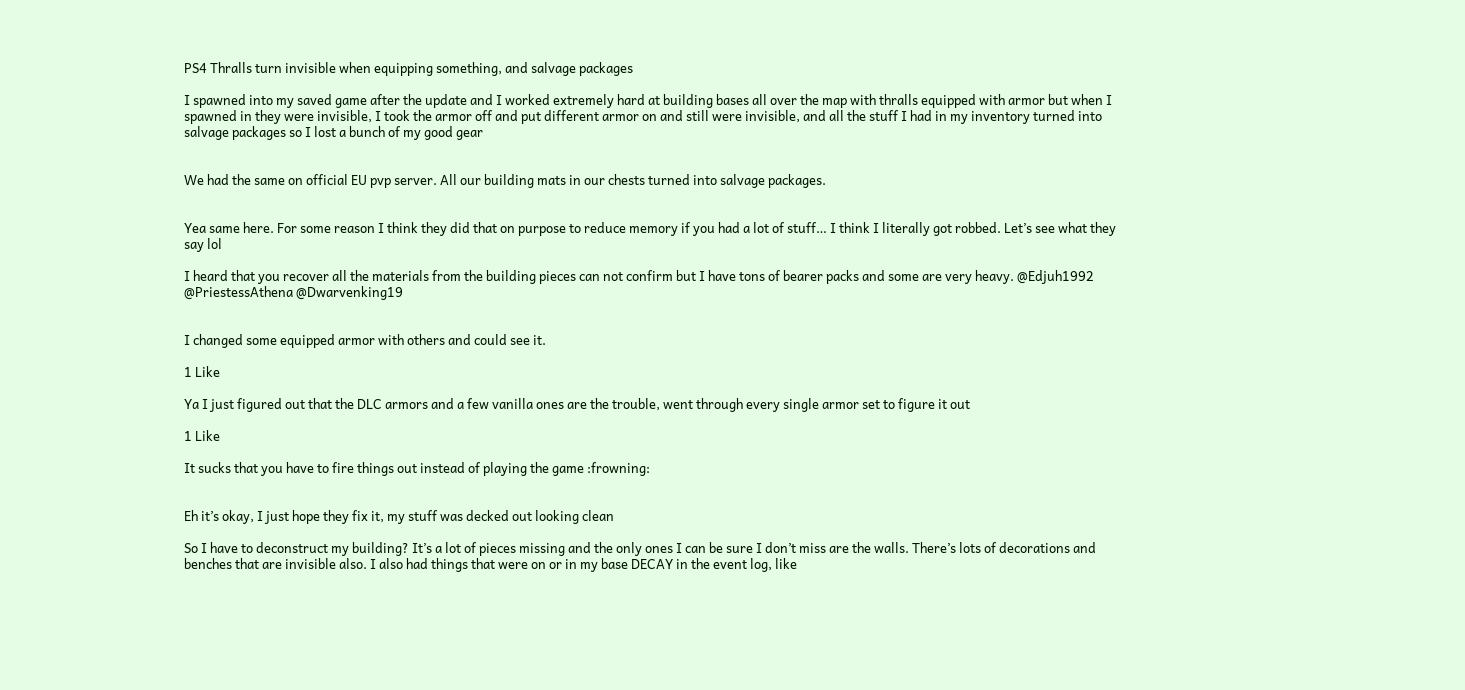PS4 Thralls turn invisible when equipping something, and salvage packages

I spawned into my saved game after the update and I worked extremely hard at building bases all over the map with thralls equipped with armor but when I spawned in they were invisible, I took the armor off and put different armor on and still were invisible, and all the stuff I had in my inventory turned into salvage packages so I lost a bunch of my good gear


We had the same on official EU pvp server. All our building mats in our chests turned into salvage packages.


Yea same here. For some reason I think they did that on purpose to reduce memory if you had a lot of stuff… I think I literally got robbed. Let’s see what they say lol

I heard that you recover all the materials from the building pieces can not confirm but I have tons of bearer packs and some are very heavy. @Edjuh1992 @PriestessAthena @Dwarvenking19


I changed some equipped armor with others and could see it.

1 Like

Ya I just figured out that the DLC armors and a few vanilla ones are the trouble, went through every single armor set to figure it out

1 Like

It sucks that you have to fire things out instead of playing the game :frowning:


Eh it’s okay, I just hope they fix it, my stuff was decked out looking clean

So I have to deconstruct my building? It’s a lot of pieces missing and the only ones I can be sure I don’t miss are the walls. There’s lots of decorations and benches that are invisible also. I also had things that were on or in my base DECAY in the event log, like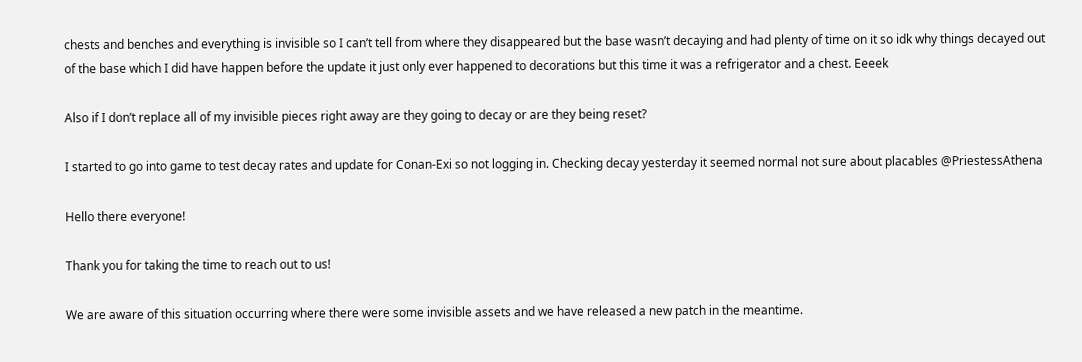chests and benches and everything is invisible so I can’t tell from where they disappeared but the base wasn’t decaying and had plenty of time on it so idk why things decayed out of the base which I did have happen before the update it just only ever happened to decorations but this time it was a refrigerator and a chest. Eeeek

Also if I don’t replace all of my invisible pieces right away are they going to decay or are they being reset?

I started to go into game to test decay rates and update for Conan-Exi so not logging in. Checking decay yesterday it seemed normal not sure about placables @PriestessAthena

Hello there everyone!

Thank you for taking the time to reach out to us!

We are aware of this situation occurring where there were some invisible assets and we have released a new patch in the meantime.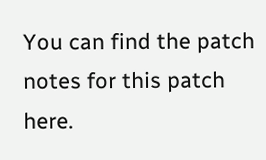You can find the patch notes for this patch here.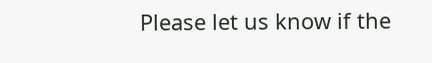Please let us know if the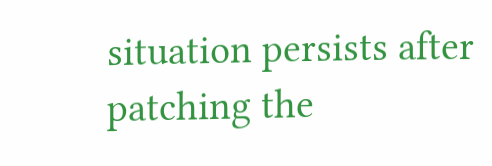situation persists after patching the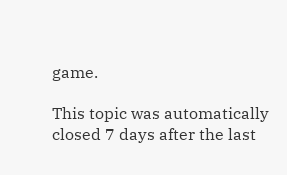game.

This topic was automatically closed 7 days after the last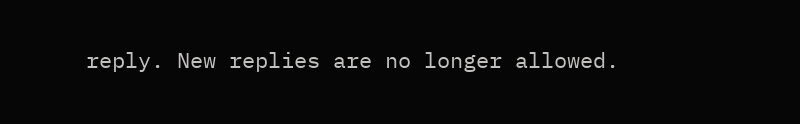reply. New replies are no longer allowed.